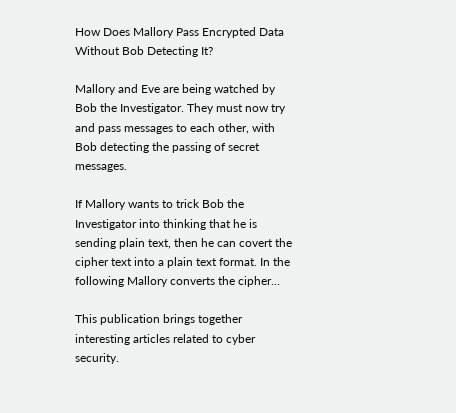How Does Mallory Pass Encrypted Data Without Bob Detecting It?

Mallory and Eve are being watched by Bob the Investigator. They must now try and pass messages to each other, with Bob detecting the passing of secret messages.

If Mallory wants to trick Bob the Investigator into thinking that he is sending plain text, then he can covert the cipher text into a plain text format. In the following Mallory converts the cipher…

This publication brings together interesting articles related to cyber security.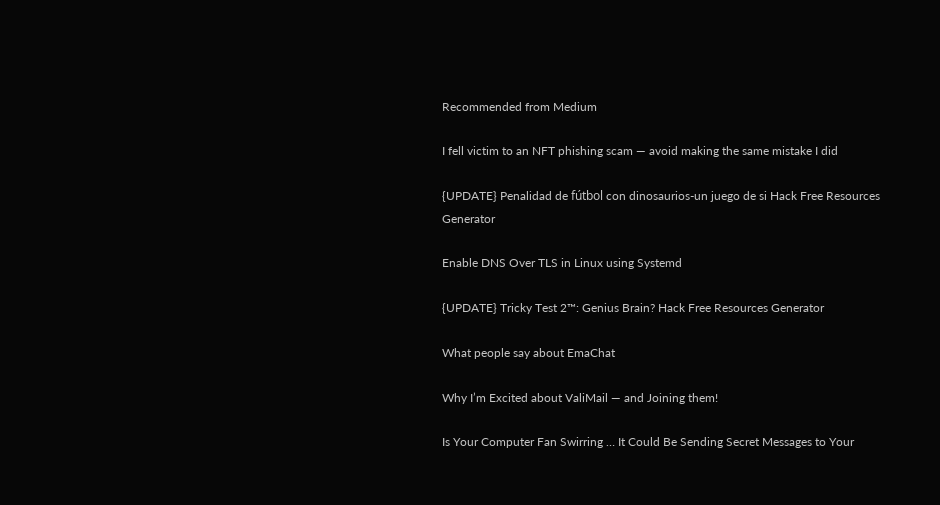Recommended from Medium

I fell victim to an NFT phishing scam — avoid making the same mistake I did

{UPDATE} Penalidad de fútbol con dinosaurios-un juego de si Hack Free Resources Generator

Enable DNS Over TLS in Linux using Systemd

{UPDATE} Tricky Test 2™: Genius Brain? Hack Free Resources Generator

What people say about EmaChat

Why I’m Excited about ValiMail — and Joining them!

Is Your Computer Fan Swirring … It Could Be Sending Secret Messages to Your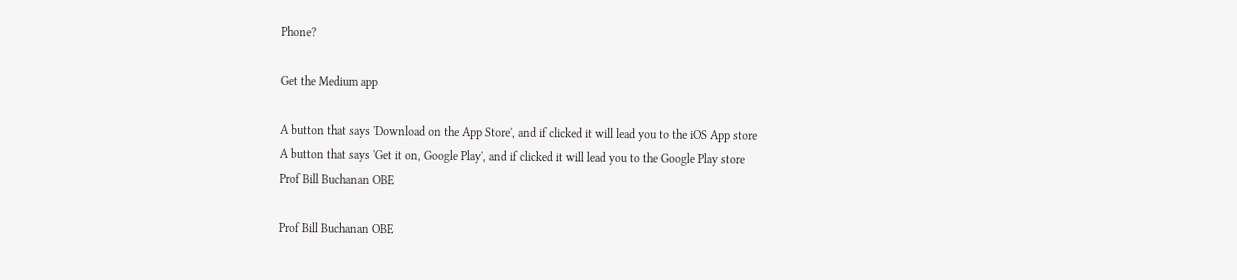Phone?

Get the Medium app

A button that says 'Download on the App Store', and if clicked it will lead you to the iOS App store
A button that says 'Get it on, Google Play', and if clicked it will lead you to the Google Play store
Prof Bill Buchanan OBE

Prof Bill Buchanan OBE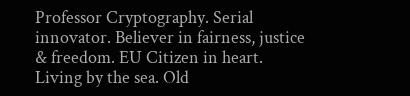Professor Cryptography. Serial innovator. Believer in fairness, justice & freedom. EU Citizen in heart. Living by the sea. Old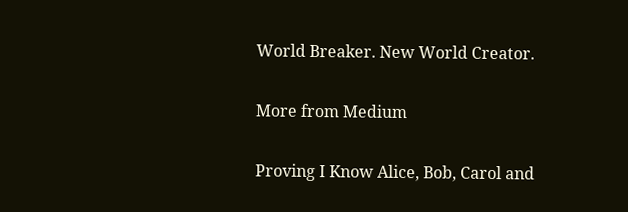World Breaker. New World Creator.

More from Medium

Proving I Know Alice, Bob, Carol and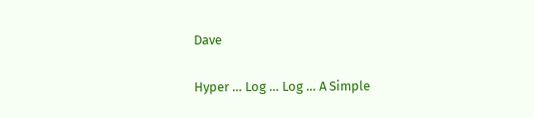Dave

Hyper … Log … Log … A Simple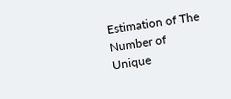Estimation of The Number of Unique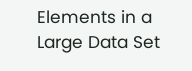Elements in a Large Data Set